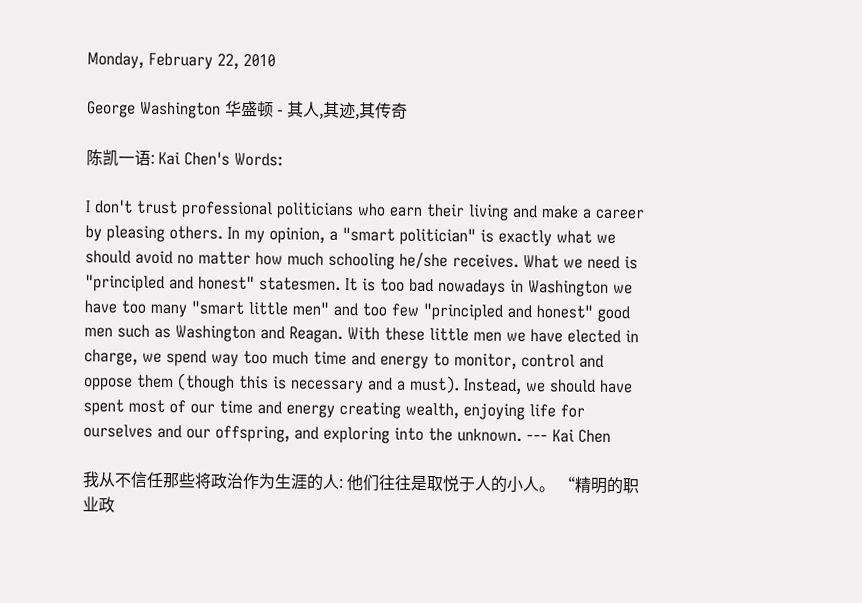Monday, February 22, 2010

George Washington 华盛顿 - 其人,其迹,其传奇

陈凯一语: Kai Chen's Words:

I don't trust professional politicians who earn their living and make a career by pleasing others. In my opinion, a "smart politician" is exactly what we should avoid no matter how much schooling he/she receives. What we need is "principled and honest" statesmen. It is too bad nowadays in Washington we have too many "smart little men" and too few "principled and honest" good men such as Washington and Reagan. With these little men we have elected in charge, we spend way too much time and energy to monitor, control and oppose them (though this is necessary and a must). Instead, we should have spent most of our time and energy creating wealth, enjoying life for ourselves and our offspring, and exploring into the unknown. --- Kai Chen

我从不信任那些将政治作为生涯的人: 他们往往是取悦于人的小人。 “精明的职业政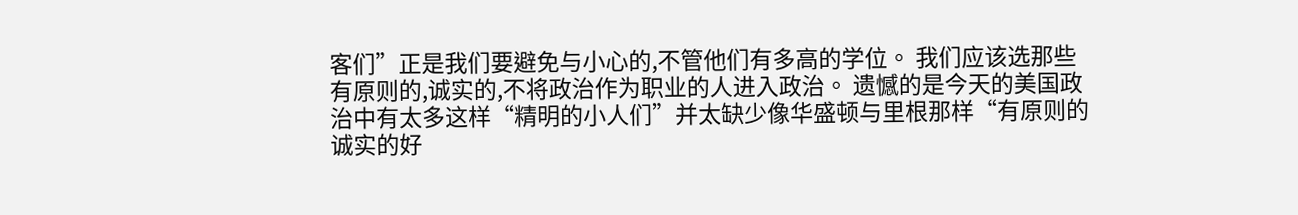客们”正是我们要避免与小心的,不管他们有多高的学位。 我们应该选那些有原则的,诚实的,不将政治作为职业的人进入政治。 遗憾的是今天的美国政治中有太多这样“精明的小人们”并太缺少像华盛顿与里根那样“有原则的诚实的好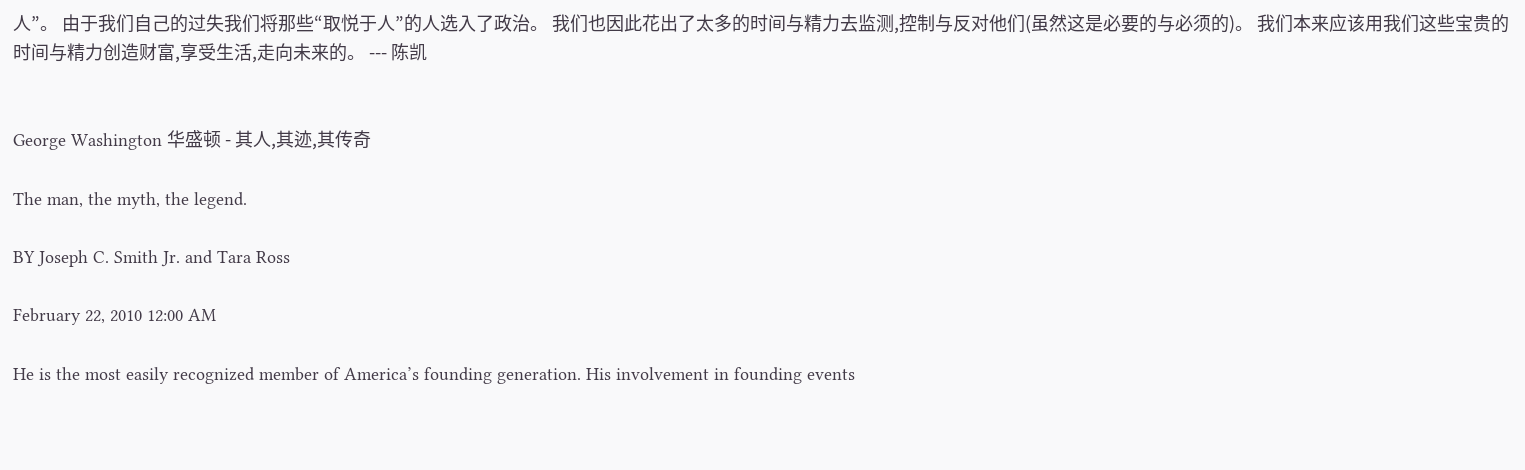人”。 由于我们自己的过失我们将那些“取悦于人”的人选入了政治。 我们也因此花出了太多的时间与精力去监测,控制与反对他们(虽然这是必要的与必须的)。 我们本来应该用我们这些宝贵的时间与精力创造财富,享受生活,走向未来的。 --- 陈凯


George Washington 华盛顿 - 其人,其迹,其传奇

The man, the myth, the legend.

BY Joseph C. Smith Jr. and Tara Ross

February 22, 2010 12:00 AM

He is the most easily recognized member of America’s founding generation. His involvement in founding events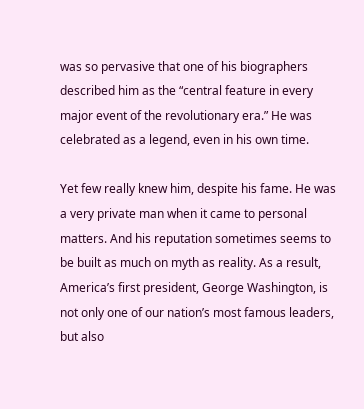was so pervasive that one of his biographers described him as the “central feature in every major event of the revolutionary era.” He was celebrated as a legend, even in his own time.

Yet few really knew him, despite his fame. He was a very private man when it came to personal matters. And his reputation sometimes seems to be built as much on myth as reality. As a result, America’s first president, George Washington, is not only one of our nation’s most famous leaders, but also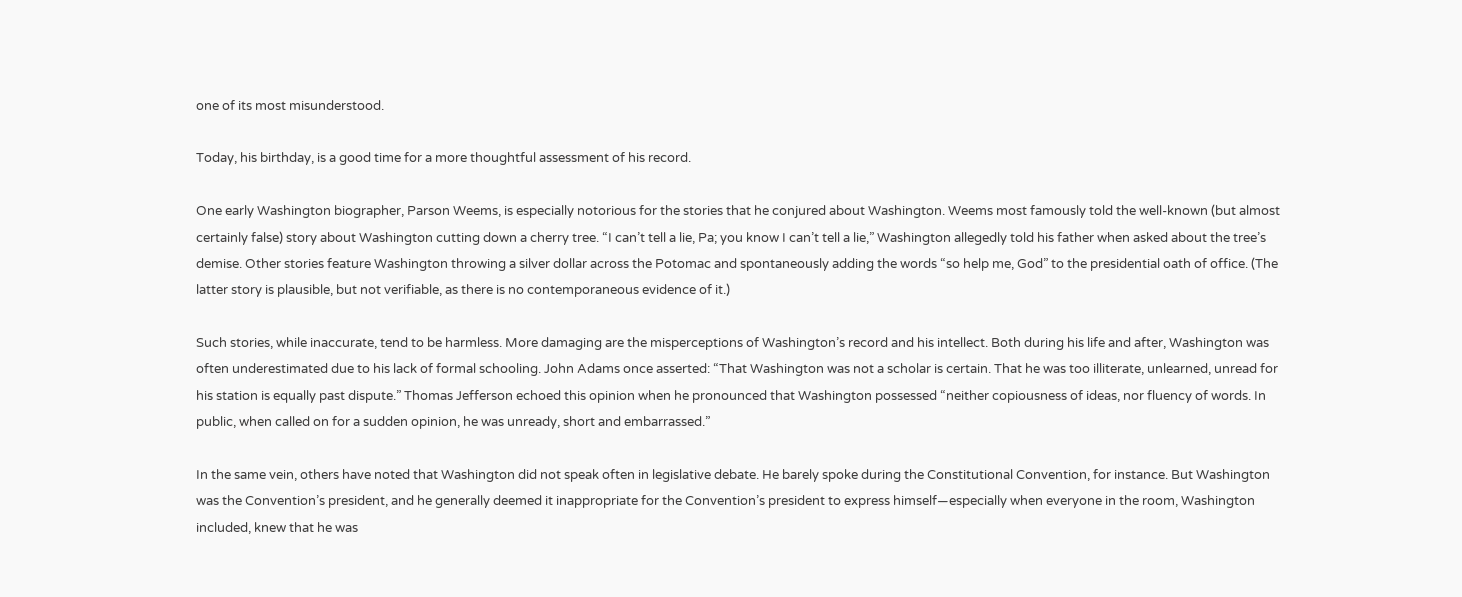one of its most misunderstood.

Today, his birthday, is a good time for a more thoughtful assessment of his record.

One early Washington biographer, Parson Weems, is especially notorious for the stories that he conjured about Washington. Weems most famously told the well-known (but almost certainly false) story about Washington cutting down a cherry tree. “I can’t tell a lie, Pa; you know I can’t tell a lie,” Washington allegedly told his father when asked about the tree’s demise. Other stories feature Washington throwing a silver dollar across the Potomac and spontaneously adding the words “so help me, God” to the presidential oath of office. (The latter story is plausible, but not verifiable, as there is no contemporaneous evidence of it.)

Such stories, while inaccurate, tend to be harmless. More damaging are the misperceptions of Washington’s record and his intellect. Both during his life and after, Washington was often underestimated due to his lack of formal schooling. John Adams once asserted: “That Washington was not a scholar is certain. That he was too illiterate, unlearned, unread for his station is equally past dispute.” Thomas Jefferson echoed this opinion when he pronounced that Washington possessed “neither copiousness of ideas, nor fluency of words. In public, when called on for a sudden opinion, he was unready, short and embarrassed.”

In the same vein, others have noted that Washington did not speak often in legislative debate. He barely spoke during the Constitutional Convention, for instance. But Washington was the Convention’s president, and he generally deemed it inappropriate for the Convention’s president to express himself—especially when everyone in the room, Washington included, knew that he was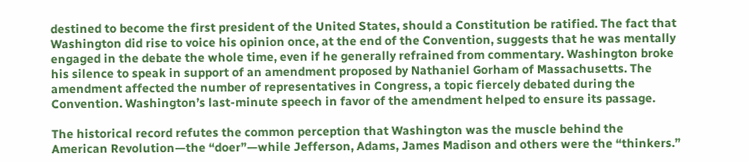destined to become the first president of the United States, should a Constitution be ratified. The fact that Washington did rise to voice his opinion once, at the end of the Convention, suggests that he was mentally engaged in the debate the whole time, even if he generally refrained from commentary. Washington broke his silence to speak in support of an amendment proposed by Nathaniel Gorham of Massachusetts. The amendment affected the number of representatives in Congress, a topic fiercely debated during the Convention. Washington’s last-minute speech in favor of the amendment helped to ensure its passage.

The historical record refutes the common perception that Washington was the muscle behind the American Revolution—the “doer”—while Jefferson, Adams, James Madison and others were the “thinkers.”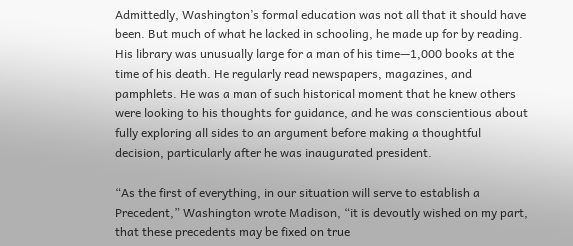Admittedly, Washington’s formal education was not all that it should have been. But much of what he lacked in schooling, he made up for by reading. His library was unusually large for a man of his time—1,000 books at the time of his death. He regularly read newspapers, magazines, and pamphlets. He was a man of such historical moment that he knew others were looking to his thoughts for guidance, and he was conscientious about fully exploring all sides to an argument before making a thoughtful decision, particularly after he was inaugurated president.

“As the first of everything, in our situation will serve to establish a Precedent,” Washington wrote Madison, “it is devoutly wished on my part, that these precedents may be fixed on true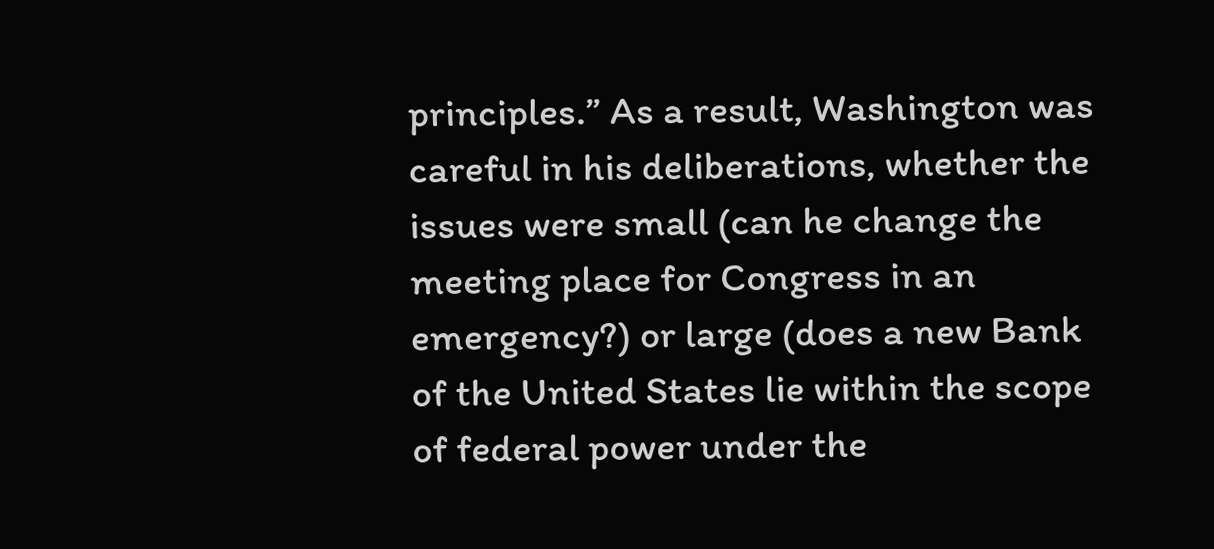principles.” As a result, Washington was careful in his deliberations, whether the issues were small (can he change the meeting place for Congress in an emergency?) or large (does a new Bank of the United States lie within the scope of federal power under the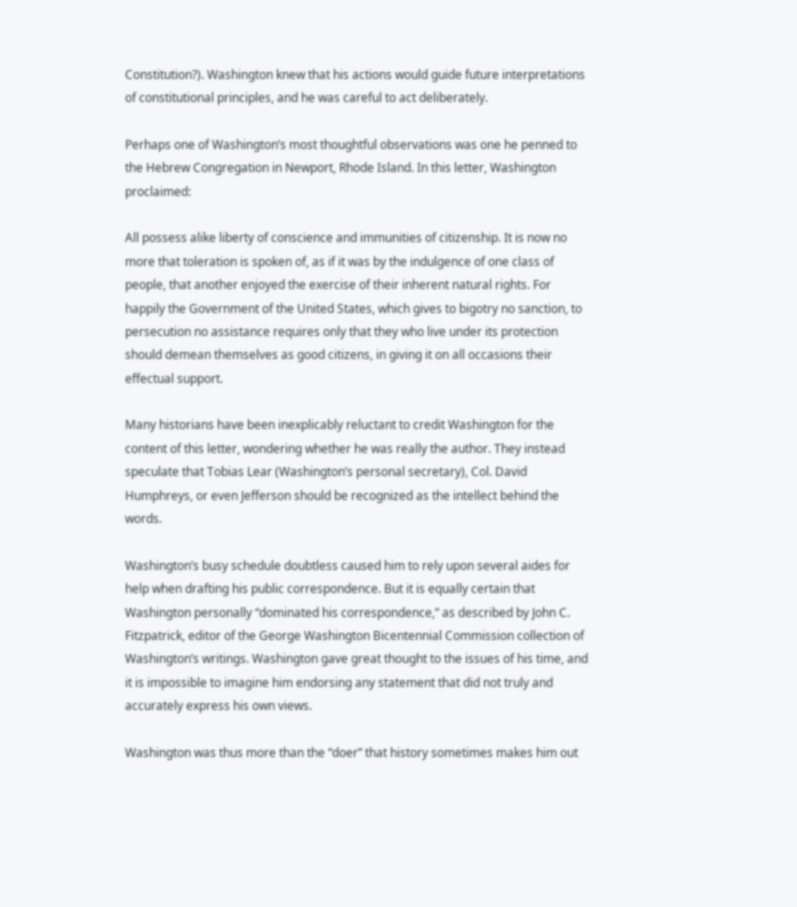Constitution?). Washington knew that his actions would guide future interpretations of constitutional principles, and he was careful to act deliberately.

Perhaps one of Washington’s most thoughtful observations was one he penned to the Hebrew Congregation in Newport, Rhode Island. In this letter, Washington proclaimed:

All possess alike liberty of conscience and immunities of citizenship. It is now no more that toleration is spoken of, as if it was by the indulgence of one class of people, that another enjoyed the exercise of their inherent natural rights. For happily the Government of the United States, which gives to bigotry no sanction, to persecution no assistance requires only that they who live under its protection should demean themselves as good citizens, in giving it on all occasions their effectual support.

Many historians have been inexplicably reluctant to credit Washington for the content of this letter, wondering whether he was really the author. They instead speculate that Tobias Lear (Washington’s personal secretary), Col. David Humphreys, or even Jefferson should be recognized as the intellect behind the words.

Washington’s busy schedule doubtless caused him to rely upon several aides for help when drafting his public correspondence. But it is equally certain that Washington personally “dominated his correspondence,” as described by John C. Fitzpatrick, editor of the George Washington Bicentennial Commission collection of Washington’s writings. Washington gave great thought to the issues of his time, and it is impossible to imagine him endorsing any statement that did not truly and accurately express his own views.

Washington was thus more than the “doer” that history sometimes makes him out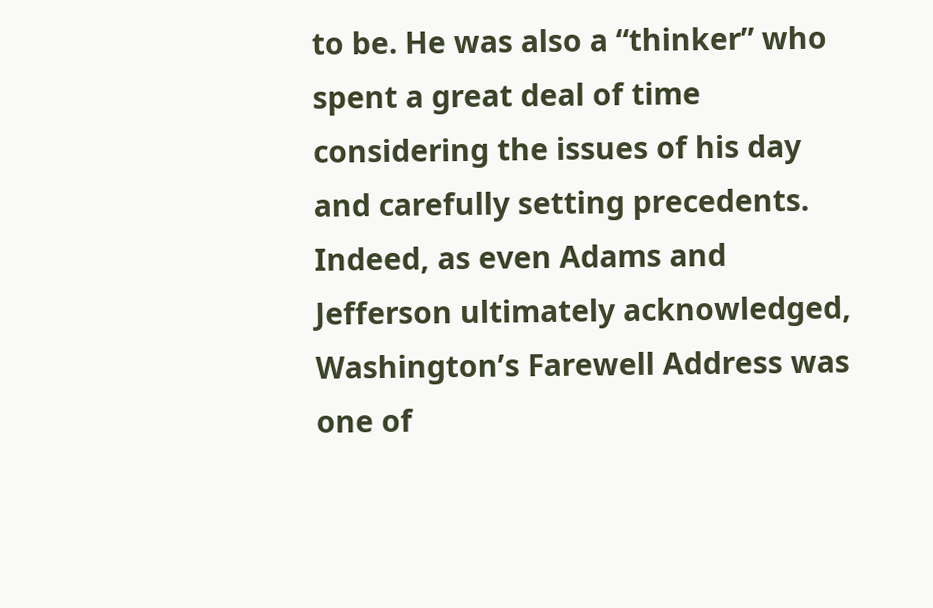to be. He was also a “thinker” who spent a great deal of time considering the issues of his day and carefully setting precedents. Indeed, as even Adams and Jefferson ultimately acknowledged, Washington’s Farewell Address was one of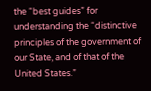the “best guides” for understanding the “distinctive principles of the government of our State, and of that of the United States.”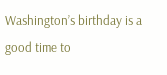Washington’s birthday is a good time to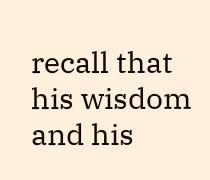recall that his wisdom and his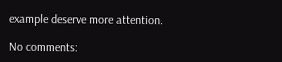example deserve more attention.

No comments: